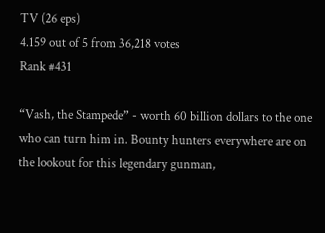TV (26 eps)
4.159 out of 5 from 36,218 votes
Rank #431

“Vash, the Stampede” - worth 60 billion dollars to the one who can turn him in. Bounty hunters everywhere are on the lookout for this legendary gunman,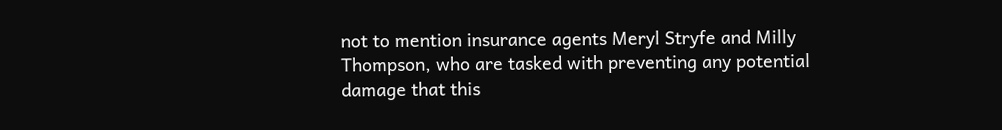not to mention insurance agents Meryl Stryfe and Milly Thompson, who are tasked with preventing any potential damage that this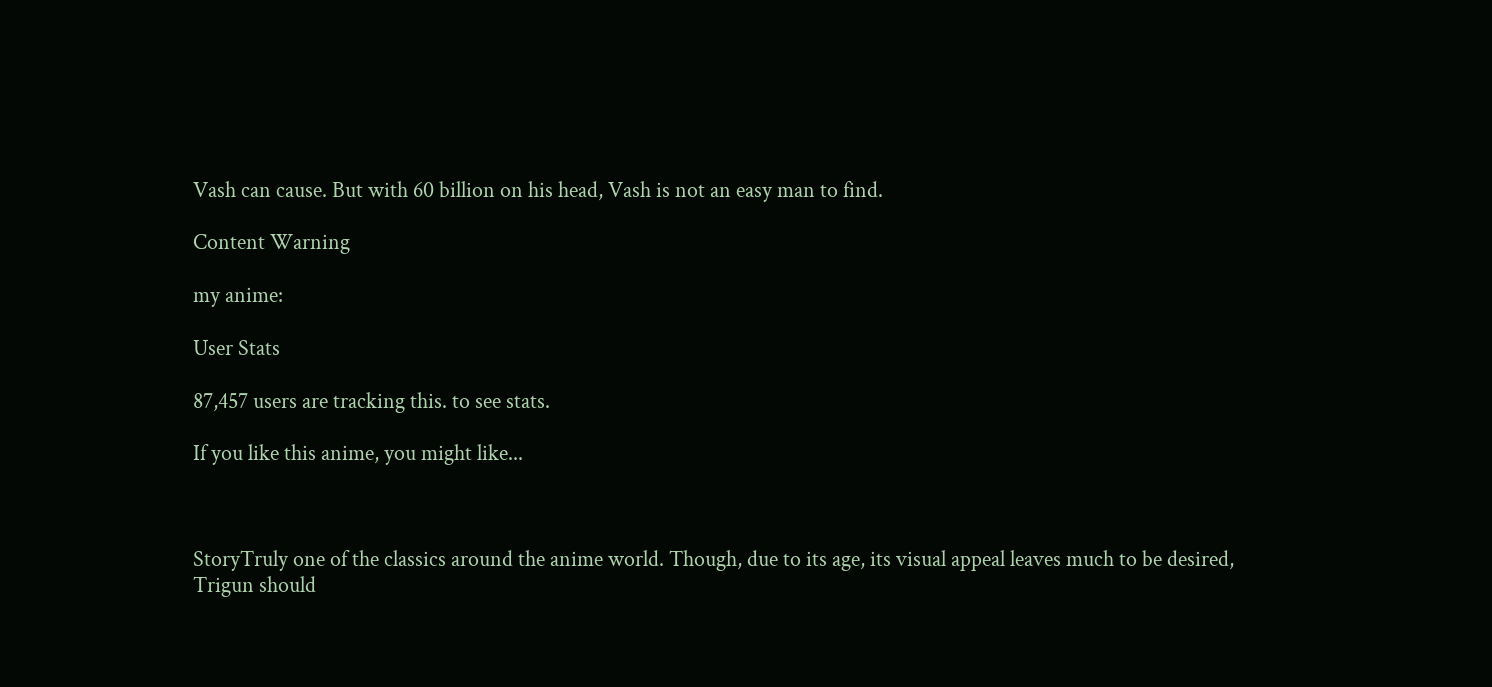Vash can cause. But with 60 billion on his head, Vash is not an easy man to find.

Content Warning

my anime:

User Stats

87,457 users are tracking this. to see stats.

If you like this anime, you might like...



StoryTruly one of the classics around the anime world. Though, due to its age, its visual appeal leaves much to be desired, Trigun should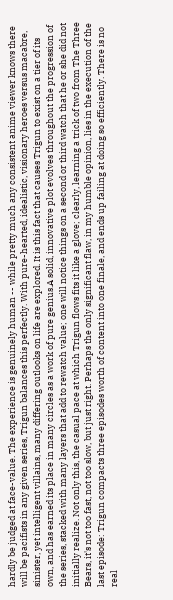hardly be judged at face-value. The experience is genuinely human -- while pretty much any consistent anime viewer knows there will be pacifists in any given series, Trigun balances this perfectly. With pure-hearted, idealistic, visionary heroes versus macabre, sinister, yet intelligent villains, many differing outlooks on life are explored. It is this fact that causes Trigun to exist on a tier of its own, and has earned its place in many circles as a work of pure genius.A solid, innovative plot evolves throughout the progression of the series, stacked with many layers that add to rewatch value; one will notice things on a second or third watch that he or she did not initially realize. Not only this, the casual pace at which Trigun flows fits it like a glove; clearly, learning a trick of two from The Three Bears, it's not too fast, not too slow, but just right. Perhaps the only significant flaw, in my humble opinion, lies in the execution of the last episode: Trigun compacts three episodes worth of content into one finale, and ends up failing at doing so efficiently. There is no real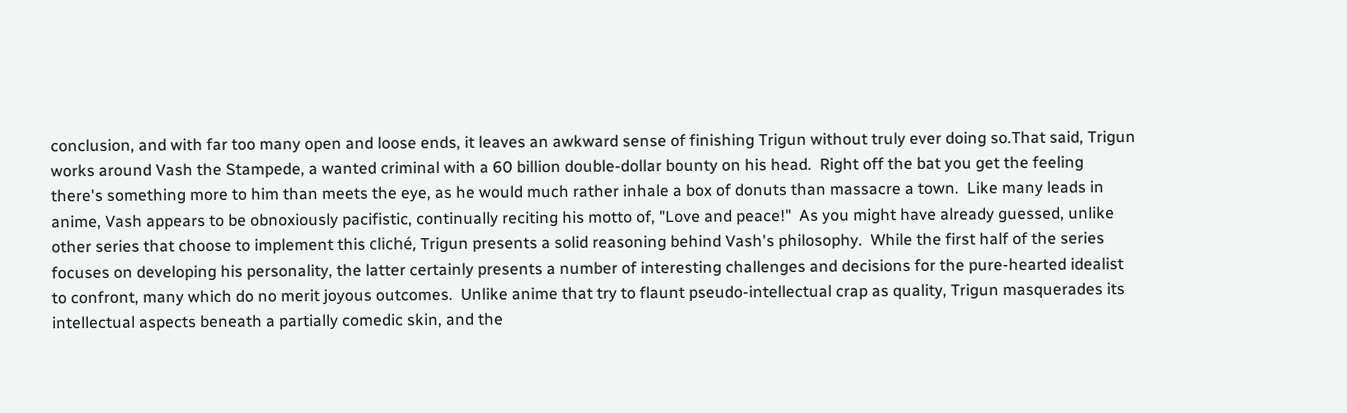conclusion, and with far too many open and loose ends, it leaves an awkward sense of finishing Trigun without truly ever doing so.That said, Trigun works around Vash the Stampede, a wanted criminal with a 60 billion double-dollar bounty on his head.  Right off the bat you get the feeling there's something more to him than meets the eye, as he would much rather inhale a box of donuts than massacre a town.  Like many leads in anime, Vash appears to be obnoxiously pacifistic, continually reciting his motto of, "Love and peace!"  As you might have already guessed, unlike other series that choose to implement this cliché, Trigun presents a solid reasoning behind Vash's philosophy.  While the first half of the series focuses on developing his personality, the latter certainly presents a number of interesting challenges and decisions for the pure-hearted idealist to confront, many which do no merit joyous outcomes.  Unlike anime that try to flaunt pseudo-intellectual crap as quality, Trigun masquerades its intellectual aspects beneath a partially comedic skin, and the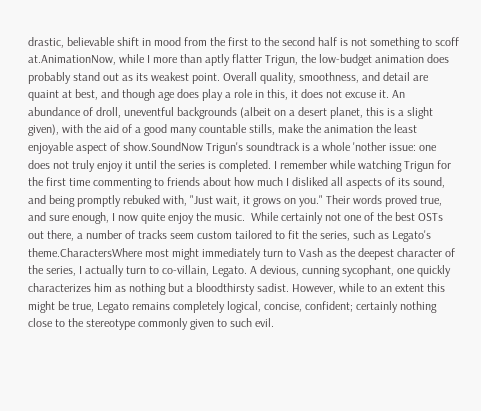drastic, believable shift in mood from the first to the second half is not something to scoff at.AnimationNow, while I more than aptly flatter Trigun, the low-budget animation does probably stand out as its weakest point. Overall quality, smoothness, and detail are quaint at best, and though age does play a role in this, it does not excuse it. An abundance of droll, uneventful backgrounds (albeit on a desert planet, this is a slight given), with the aid of a good many countable stills, make the animation the least enjoyable aspect of show.SoundNow Trigun's soundtrack is a whole 'nother issue: one does not truly enjoy it until the series is completed. I remember while watching Trigun for the first time commenting to friends about how much I disliked all aspects of its sound, and being promptly rebuked with, "Just wait, it grows on you." Their words proved true, and sure enough, I now quite enjoy the music.  While certainly not one of the best OSTs out there, a number of tracks seem custom tailored to fit the series, such as Legato's theme.CharactersWhere most might immediately turn to Vash as the deepest character of the series, I actually turn to co-villain, Legato. A devious, cunning sycophant, one quickly characterizes him as nothing but a bloodthirsty sadist. However, while to an extent this might be true, Legato remains completely logical, concise, confident; certainly nothing close to the stereotype commonly given to such evil.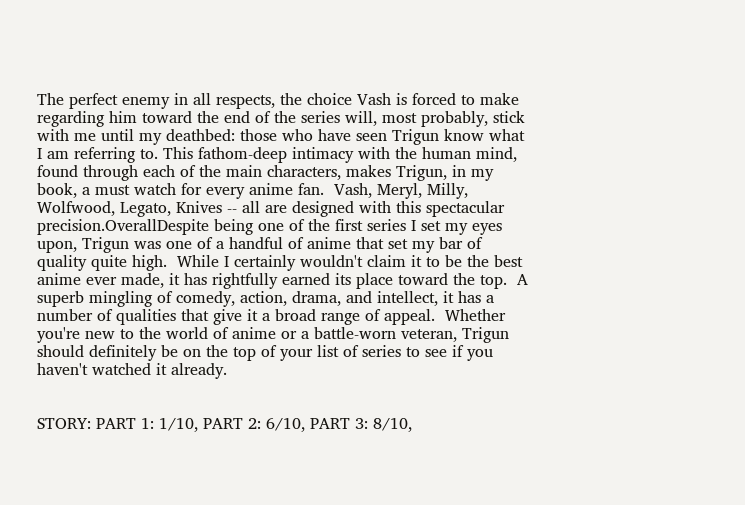The perfect enemy in all respects, the choice Vash is forced to make regarding him toward the end of the series will, most probably, stick with me until my deathbed: those who have seen Trigun know what I am referring to. This fathom-deep intimacy with the human mind, found through each of the main characters, makes Trigun, in my book, a must watch for every anime fan.  Vash, Meryl, Milly, Wolfwood, Legato, Knives -- all are designed with this spectacular precision.OverallDespite being one of the first series I set my eyes upon, Trigun was one of a handful of anime that set my bar of quality quite high.  While I certainly wouldn't claim it to be the best anime ever made, it has rightfully earned its place toward the top.  A superb mingling of comedy, action, drama, and intellect, it has a number of qualities that give it a broad range of appeal.  Whether you're new to the world of anime or a battle-worn veteran, Trigun should definitely be on the top of your list of series to see if you haven't watched it already.


STORY: PART 1: 1/10, PART 2: 6/10, PART 3: 8/10,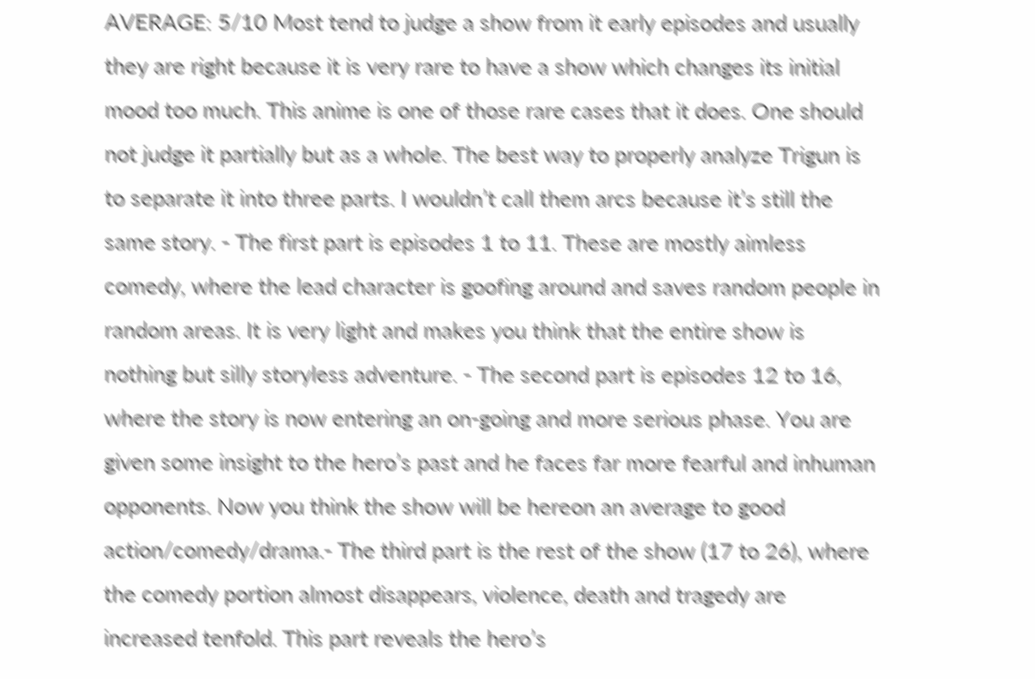AVERAGE: 5/10 Most tend to judge a show from it early episodes and usually they are right because it is very rare to have a show which changes its initial mood too much. This anime is one of those rare cases that it does. One should not judge it partially but as a whole. The best way to properly analyze Trigun is to separate it into three parts. I wouldn’t call them arcs because it’s still the same story. - The first part is episodes 1 to 11. These are mostly aimless comedy, where the lead character is goofing around and saves random people in random areas. It is very light and makes you think that the entire show is nothing but silly storyless adventure. - The second part is episodes 12 to 16, where the story is now entering an on-going and more serious phase. You are given some insight to the hero’s past and he faces far more fearful and inhuman opponents. Now you think the show will be hereon an average to good action/comedy/drama.- The third part is the rest of the show (17 to 26), where the comedy portion almost disappears, violence, death and tragedy are increased tenfold. This part reveals the hero’s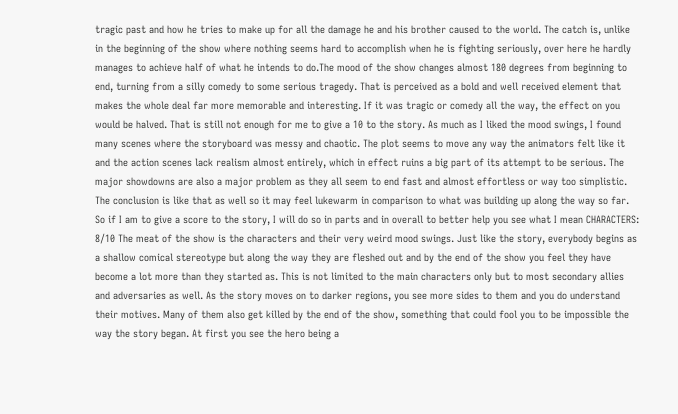tragic past and how he tries to make up for all the damage he and his brother caused to the world. The catch is, unlike in the beginning of the show where nothing seems hard to accomplish when he is fighting seriously, over here he hardly manages to achieve half of what he intends to do.The mood of the show changes almost 180 degrees from beginning to end, turning from a silly comedy to some serious tragedy. That is perceived as a bold and well received element that makes the whole deal far more memorable and interesting. If it was tragic or comedy all the way, the effect on you would be halved. That is still not enough for me to give a 10 to the story. As much as I liked the mood swings, I found many scenes where the storyboard was messy and chaotic. The plot seems to move any way the animators felt like it and the action scenes lack realism almost entirely, which in effect ruins a big part of its attempt to be serious. The major showdowns are also a major problem as they all seem to end fast and almost effortless or way too simplistic. The conclusion is like that as well so it may feel lukewarm in comparison to what was building up along the way so far. So if I am to give a score to the story, I will do so in parts and in overall to better help you see what I mean CHARACTERS: 8/10 The meat of the show is the characters and their very weird mood swings. Just like the story, everybody begins as a shallow comical stereotype but along the way they are fleshed out and by the end of the show you feel they have become a lot more than they started as. This is not limited to the main characters only but to most secondary allies and adversaries as well. As the story moves on to darker regions, you see more sides to them and you do understand their motives. Many of them also get killed by the end of the show, something that could fool you to be impossible the way the story began. At first you see the hero being a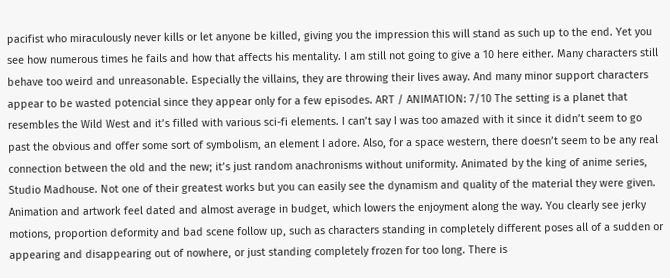pacifist who miraculously never kills or let anyone be killed, giving you the impression this will stand as such up to the end. Yet you see how numerous times he fails and how that affects his mentality. I am still not going to give a 10 here either. Many characters still behave too weird and unreasonable. Especially the villains, they are throwing their lives away. And many minor support characters appear to be wasted potencial since they appear only for a few episodes. ART / ANIMATION: 7/10 The setting is a planet that resembles the Wild West and it’s filled with various sci-fi elements. I can’t say I was too amazed with it since it didn’t seem to go past the obvious and offer some sort of symbolism, an element I adore. Also, for a space western, there doesn’t seem to be any real connection between the old and the new; it’s just random anachronisms without uniformity. Animated by the king of anime series, Studio Madhouse. Not one of their greatest works but you can easily see the dynamism and quality of the material they were given. Animation and artwork feel dated and almost average in budget, which lowers the enjoyment along the way. You clearly see jerky motions, proportion deformity and bad scene follow up, such as characters standing in completely different poses all of a sudden or appearing and disappearing out of nowhere, or just standing completely frozen for too long. There is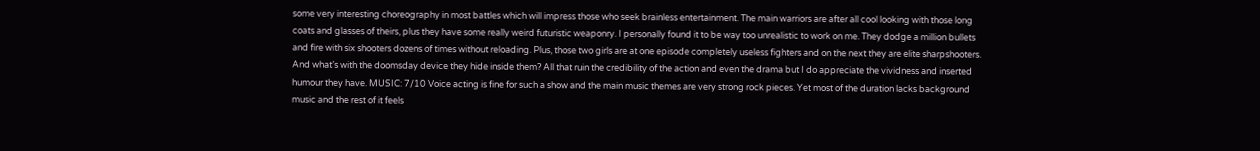some very interesting choreography in most battles which will impress those who seek brainless entertainment. The main warriors are after all cool looking with those long coats and glasses of theirs, plus they have some really weird futuristic weaponry. I personally found it to be way too unrealistic to work on me. They dodge a million bullets and fire with six shooters dozens of times without reloading. Plus, those two girls are at one episode completely useless fighters and on the next they are elite sharpshooters. And what’s with the doomsday device they hide inside them? All that ruin the credibility of the action and even the drama but I do appreciate the vividness and inserted humour they have. MUSIC: 7/10 Voice acting is fine for such a show and the main music themes are very strong rock pieces. Yet most of the duration lacks background music and the rest of it feels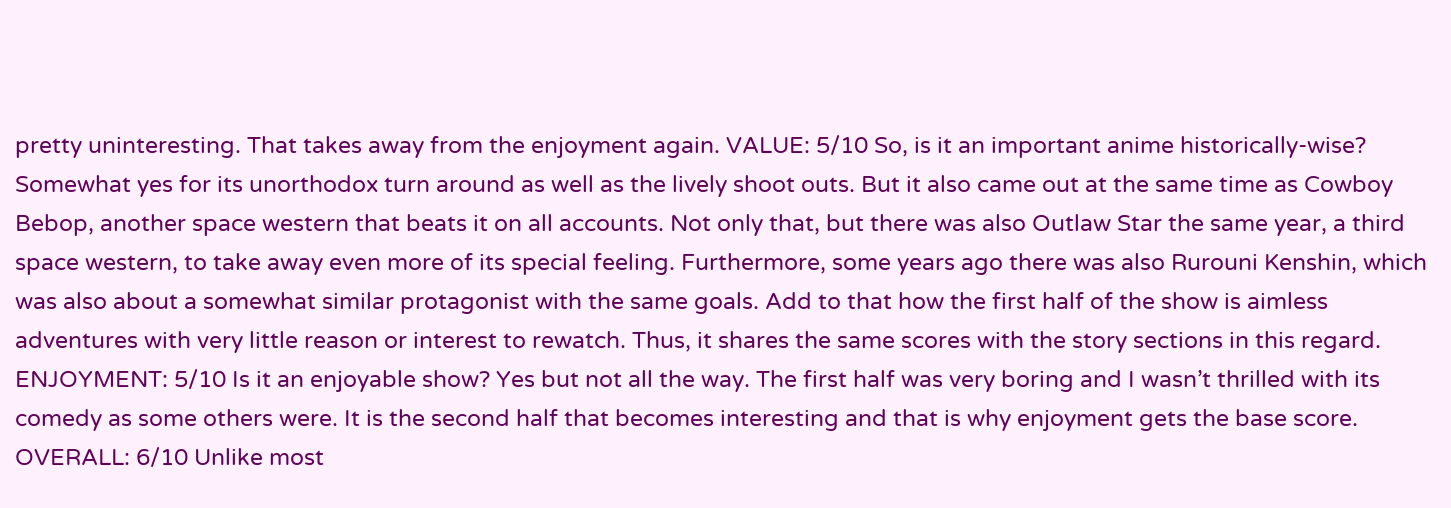pretty uninteresting. That takes away from the enjoyment again. VALUE: 5/10 So, is it an important anime historically-wise? Somewhat yes for its unorthodox turn around as well as the lively shoot outs. But it also came out at the same time as Cowboy Bebop, another space western that beats it on all accounts. Not only that, but there was also Outlaw Star the same year, a third space western, to take away even more of its special feeling. Furthermore, some years ago there was also Rurouni Kenshin, which was also about a somewhat similar protagonist with the same goals. Add to that how the first half of the show is aimless adventures with very little reason or interest to rewatch. Thus, it shares the same scores with the story sections in this regard. ENJOYMENT: 5/10 Is it an enjoyable show? Yes but not all the way. The first half was very boring and I wasn’t thrilled with its comedy as some others were. It is the second half that becomes interesting and that is why enjoyment gets the base score. OVERALL: 6/10 Unlike most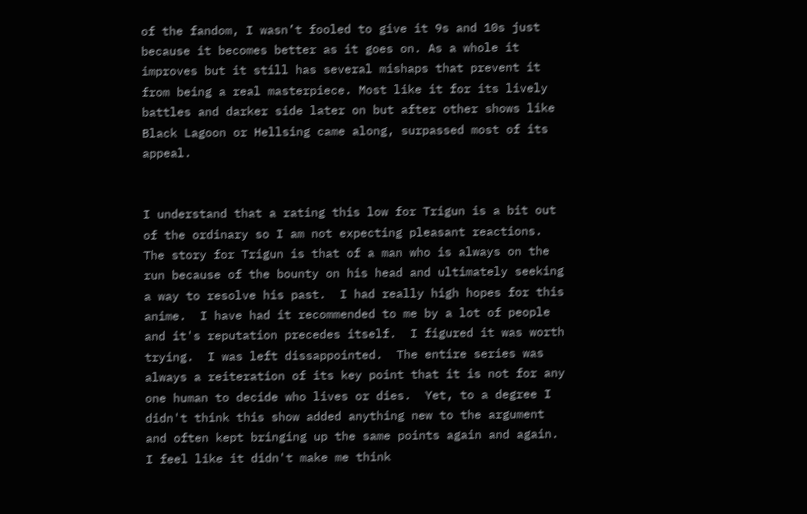of the fandom, I wasn’t fooled to give it 9s and 10s just because it becomes better as it goes on. As a whole it improves but it still has several mishaps that prevent it from being a real masterpiece. Most like it for its lively battles and darker side later on but after other shows like Black Lagoon or Hellsing came along, surpassed most of its appeal.


I understand that a rating this low for Trigun is a bit out of the ordinary so I am not expecting pleasant reactions. The story for Trigun is that of a man who is always on the run because of the bounty on his head and ultimately seeking a way to resolve his past.  I had really high hopes for this anime.  I have had it recommended to me by a lot of people and it's reputation precedes itself.  I figured it was worth trying.  I was left dissappointed.  The entire series was always a reiteration of its key point that it is not for any one human to decide who lives or dies.  Yet, to a degree I didn't think this show added anything new to the argument and often kept bringing up the same points again and again.  I feel like it didn't make me think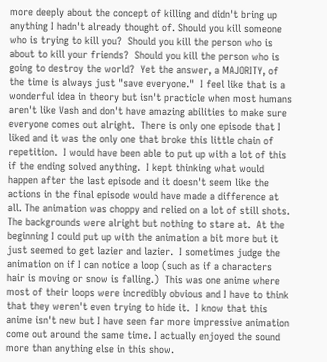more deeply about the concept of killing and didn't bring up anything I hadn't already thought of. Should you kill someone who is trying to kill you?  Should you kill the person who is about to kill your friends?  Should you kill the person who is going to destroy the world?  Yet the answer, a MAJORITY, of the time is always just "save everyone."  I feel like that is a wonderful idea in theory but isn't practicle when most humans aren't like Vash and don't have amazing abilities to make sure everyone comes out alright.  There is only one episode that I liked and it was the only one that broke this little chain of repetition.  I would have been able to put up with a lot of this if the ending solved anything.  I kept thinking what would happen after the last episode and it doesn't seem like the actions in the final episode would have made a difference at all. The animation was choppy and relied on a lot of still shots.  The backgrounds were alright but nothing to stare at.  At the beginning I could put up with the animation a bit more but it just seemed to get lazier and lazier.  I sometimes judge the animation on if I can notice a loop (such as if a characters hair is moving or snow is falling.)  This was one anime where most of their loops were incredibly obvious and I have to think that they weren't even trying to hide it.  I know that this anime isn't new but I have seen far more impressive animation come out around the same time. I actually enjoyed the sound more than anything else in this show.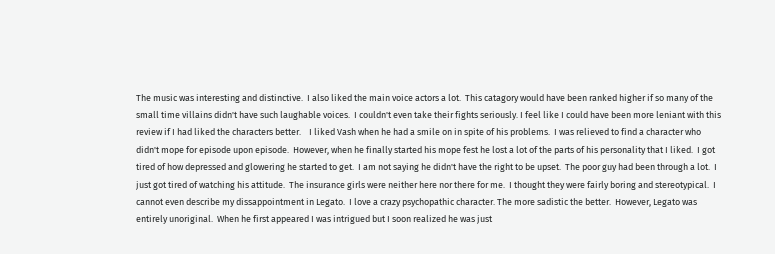The music was interesting and distinctive.  I also liked the main voice actors a lot.  This catagory would have been ranked higher if so many of the small time villains didn't have such laughable voices.  I couldn't even take their fights seriously. I feel like I could have been more leniant with this review if I had liked the characters better.    I liked Vash when he had a smile on in spite of his problems.  I was relieved to find a character who didn't mope for episode upon episode.  However, when he finally started his mope fest he lost a lot of the parts of his personality that I liked.  I got tired of how depressed and glowering he started to get.  I am not saying he didn't have the right to be upset.  The poor guy had been through a lot.  I just got tired of watching his attitude.  The insurance girls were neither here nor there for me.  I thought they were fairly boring and stereotypical.  I cannot even describe my dissappointment in Legato.  I love a crazy psychopathic character. The more sadistic the better.  However, Legato was entirely unoriginal.  When he first appeared I was intrigued but I soon realized he was just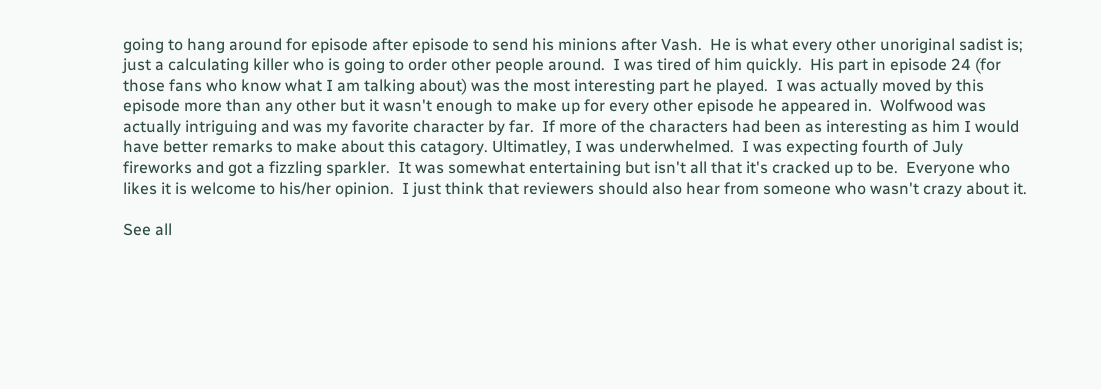going to hang around for episode after episode to send his minions after Vash.  He is what every other unoriginal sadist is; just a calculating killer who is going to order other people around.  I was tired of him quickly.  His part in episode 24 (for those fans who know what I am talking about) was the most interesting part he played.  I was actually moved by this episode more than any other but it wasn't enough to make up for every other episode he appeared in.  Wolfwood was actually intriguing and was my favorite character by far.  If more of the characters had been as interesting as him I would have better remarks to make about this catagory. Ultimatley, I was underwhelmed.  I was expecting fourth of July fireworks and got a fizzling sparkler.  It was somewhat entertaining but isn't all that it's cracked up to be.  Everyone who likes it is welcome to his/her opinion.  I just think that reviewers should also hear from someone who wasn't crazy about it.

See all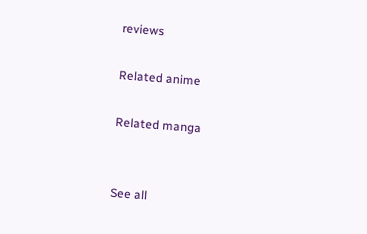reviews

Related anime

Related manga


See all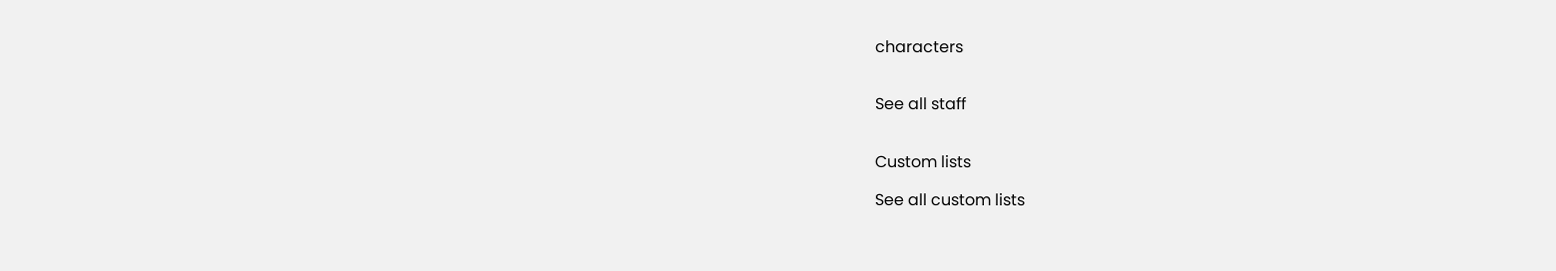characters


See all staff


Custom lists

See all custom lists